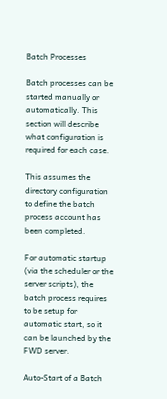Batch Processes

Batch processes can be started manually or automatically. This section will describe what configuration is required for each case.

This assumes the directory configuration to define the batch process account has been completed.

For automatic startup (via the scheduler or the server scripts), the batch process requires to be setup for automatic start, so it can be launched by the FWD server.

Auto-Start of a Batch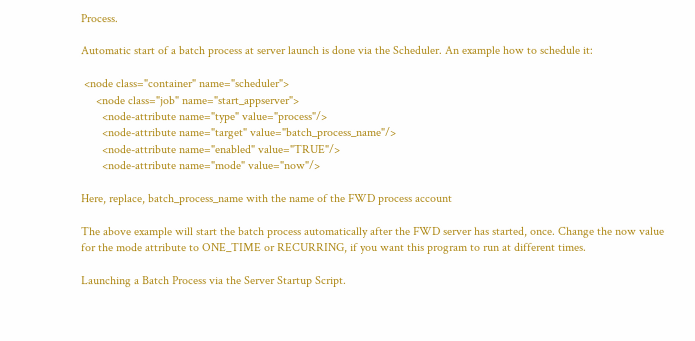Process.

Automatic start of a batch process at server launch is done via the Scheduler. An example how to schedule it:

 <node class="container" name="scheduler">
     <node class="job" name="start_appserver">
       <node-attribute name="type" value="process"/>
       <node-attribute name="target" value="batch_process_name"/>
       <node-attribute name="enabled" value="TRUE"/>
       <node-attribute name="mode" value="now"/>

Here, replace, batch_process_name with the name of the FWD process account

The above example will start the batch process automatically after the FWD server has started, once. Change the now value for the mode attribute to ONE_TIME or RECURRING, if you want this program to run at different times.

Launching a Batch Process via the Server Startup Script.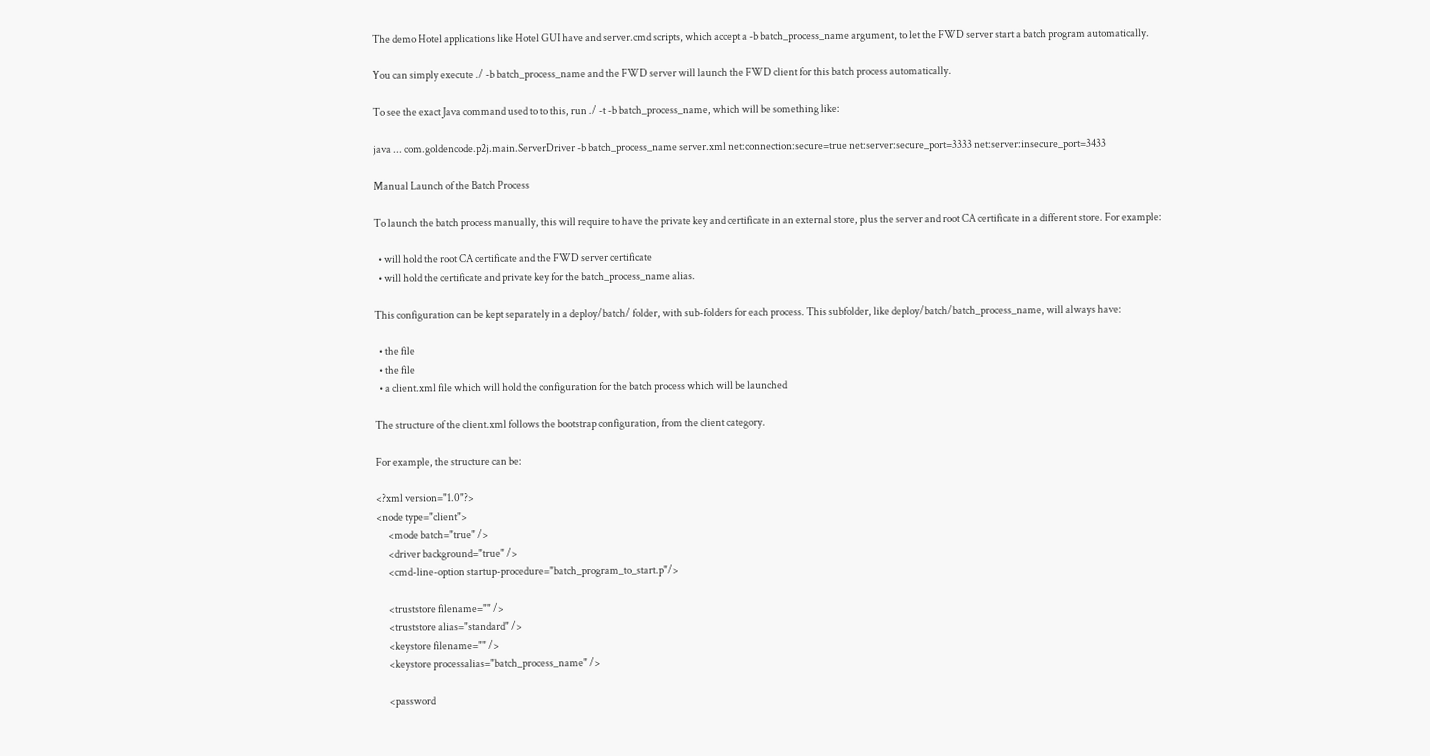The demo Hotel applications like Hotel GUI have and server.cmd scripts, which accept a -b batch_process_name argument, to let the FWD server start a batch program automatically.

You can simply execute ./ -b batch_process_name and the FWD server will launch the FWD client for this batch process automatically.

To see the exact Java command used to to this, run ./ -t -b batch_process_name, which will be something like:

java ... com.goldencode.p2j.main.ServerDriver -b batch_process_name server.xml net:connection:secure=true net:server:secure_port=3333 net:server:insecure_port=3433

Manual Launch of the Batch Process

To launch the batch process manually, this will require to have the private key and certificate in an external store, plus the server and root CA certificate in a different store. For example:

  • will hold the root CA certificate and the FWD server certificate
  • will hold the certificate and private key for the batch_process_name alias.

This configuration can be kept separately in a deploy/batch/ folder, with sub-folders for each process. This subfolder, like deploy/batch/batch_process_name, will always have:

  • the file
  • the file
  • a client.xml file which will hold the configuration for the batch process which will be launched

The structure of the client.xml follows the bootstrap configuration, from the client category.

For example, the structure can be:

<?xml version="1.0"?>
<node type="client">
      <mode batch="true" />
      <driver background="true" />
      <cmd-line-option startup-procedure="batch_program_to_start.p"/>

      <truststore filename="" />
      <truststore alias="standard" />
      <keystore filename="" />
      <keystore processalias="batch_process_name" />

      <password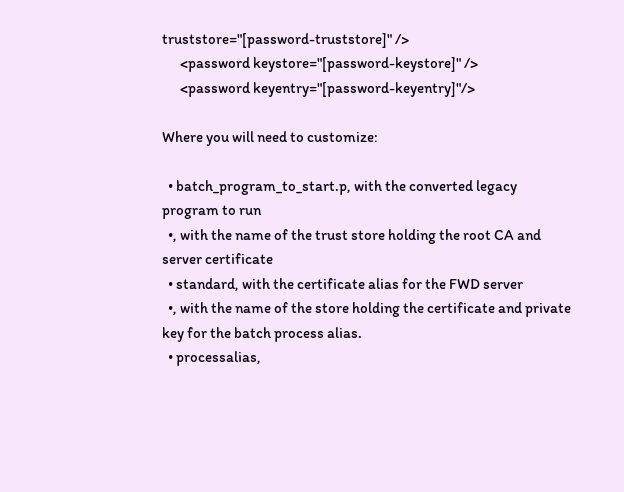truststore="[password-truststore]" />
      <password keystore="[password-keystore]" />
      <password keyentry="[password-keyentry]"/>

Where you will need to customize:

  • batch_program_to_start.p, with the converted legacy program to run
  •, with the name of the trust store holding the root CA and server certificate
  • standard, with the certificate alias for the FWD server
  •, with the name of the store holding the certificate and private key for the batch process alias.
  • processalias,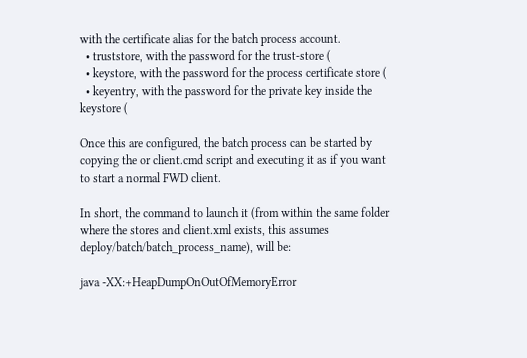with the certificate alias for the batch process account.
  • truststore, with the password for the trust-store (
  • keystore, with the password for the process certificate store (
  • keyentry, with the password for the private key inside the keystore (

Once this are configured, the batch process can be started by copying the or client.cmd script and executing it as if you want to start a normal FWD client.

In short, the command to launch it (from within the same folder where the stores and client.xml exists, this assumes deploy/batch/batch_process_name), will be:

java -XX:+HeapDumpOnOutOfMemoryError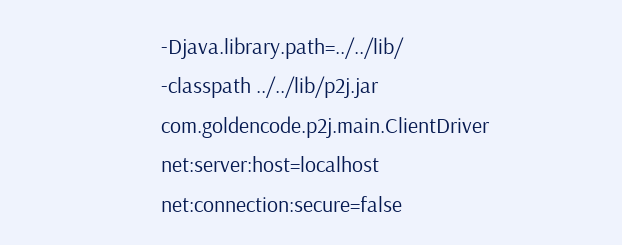-Djava.library.path=../../lib/ -classpath ../../lib/p2j.jar com.goldencode.p2j.main.ClientDriver net:server:host=localhost net:connection:secure=false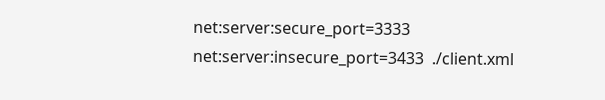net:server:secure_port=3333 net:server:insecure_port=3433  ./client.xml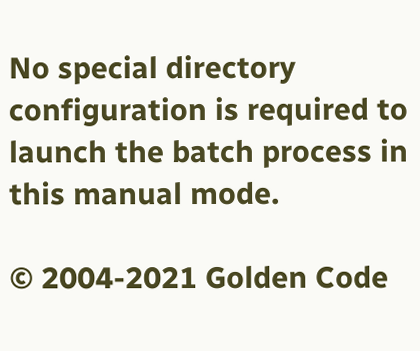No special directory configuration is required to launch the batch process in this manual mode.

© 2004-2021 Golden Code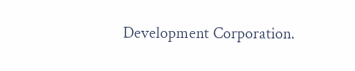Development Corporation.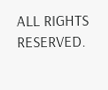ALL RIGHTS RESERVED.